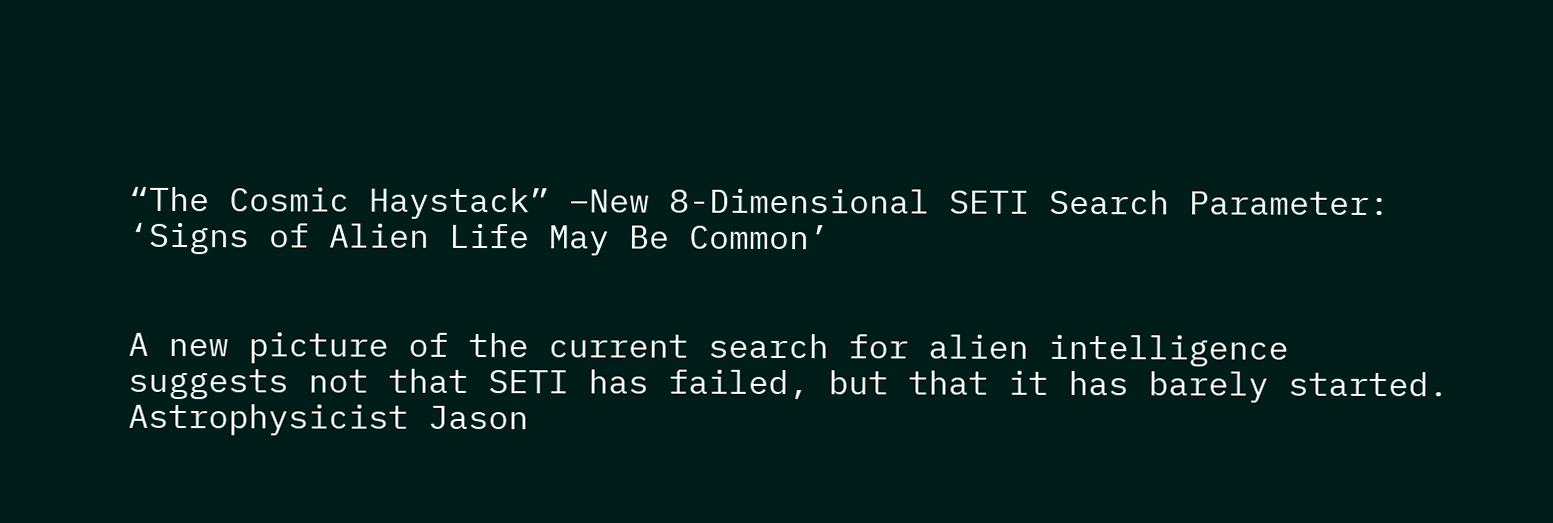“The Cosmic Haystack” –New 8-Dimensional SETI Search Parameter: ‘Signs of Alien Life May Be Common’


A new picture of the current search for alien intelligence suggests not that SETI has failed, but that it has barely started. Astrophysicist Jason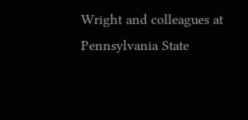Wright and colleagues at Pennsylvania State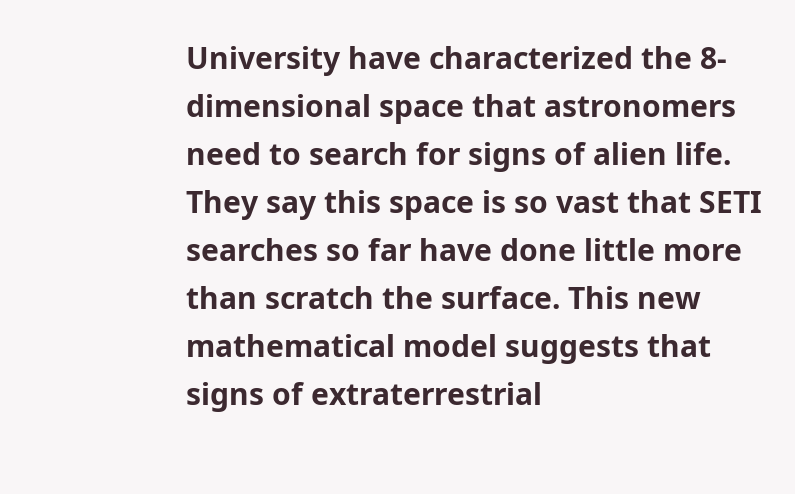University have characterized the 8-dimensional space that astronomers need to search for signs of alien life. They say this space is so vast that SETI searches so far have done little more than scratch the surface. This new mathematical model suggests that signs of extraterrestrial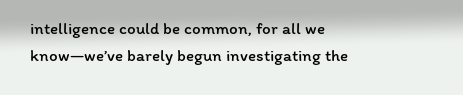intelligence could be common, for all we know—we’ve barely begun investigating the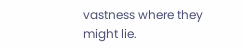vastness where they might lie.